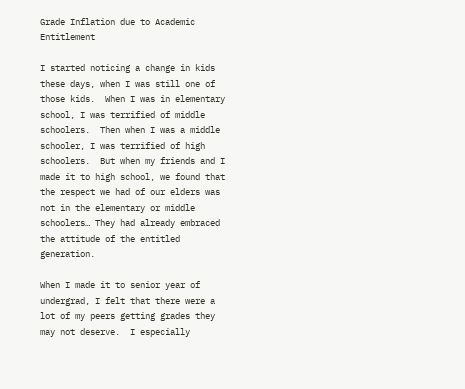Grade Inflation due to Academic Entitlement

I started noticing a change in kids these days, when I was still one of those kids.  When I was in elementary school, I was terrified of middle schoolers.  Then when I was a middle schooler, I was terrified of high schoolers.  But when my friends and I made it to high school, we found that the respect we had of our elders was not in the elementary or middle schoolers… They had already embraced the attitude of the entitled generation.

When I made it to senior year of undergrad, I felt that there were a lot of my peers getting grades they may not deserve.  I especially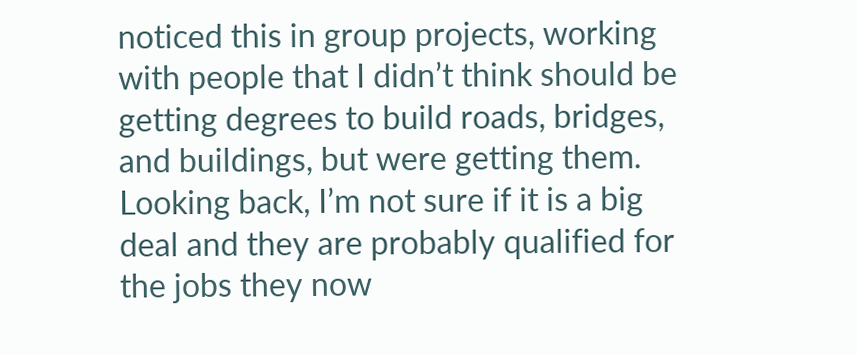noticed this in group projects, working with people that I didn’t think should be getting degrees to build roads, bridges, and buildings, but were getting them.  Looking back, I’m not sure if it is a big deal and they are probably qualified for the jobs they now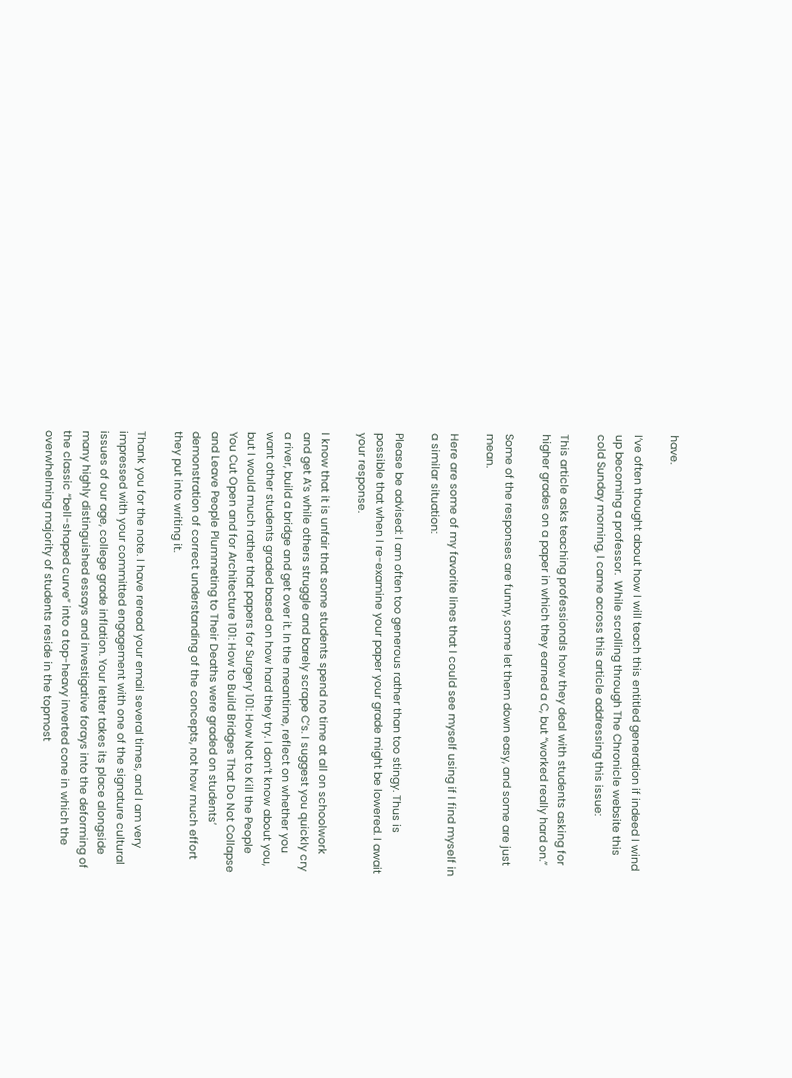have.

I’ve often thought about how I will teach this entitled generation if indeed I wind up becoming a professor.  While scrolling through The Chronicle website this cold Sunday morning, I came across this article addressing this issue:

This article asks teaching professionals how they deal with students asking for higher grades on a paper in which they earned a C, but “worked really hard on.”

Some of the responses are funny, some let them down easy, and some are just mean.

Here are some of my favorite lines that I could see myself using if I find myself in a similar situation:

Please be advised: I am often too generous rather than too stingy. Thus is possible that when I re-examine your paper your grade might be lowered. I await your response.

I know that it is unfair that some students spend no time at all on schoolwork and get A’s while others struggle and barely scrape C’s. I suggest you quickly cry a river, build a bridge and get over it. In the meantime, reflect on whether you want other students graded based on how hard they try. I don’t know about you, but I would much rather that papers for Surgery 101: How Not to Kill the People You Cut Open and for Architecture 101: How to Build Bridges That Do Not Collapse and Leave People Plummeting to Their Deaths were graded on students’ demonstration of correct understanding of the concepts, not how much effort they put into writing it.

Thank you for the note. I have reread your email several times, and I am very impressed with your committed engagement with one of the signature cultural issues of our age, college grade inflation. Your letter takes its place alongside many highly distinguished essays and investigative forays into the deforming of the classic “bell-shaped curve” into a top-heavy inverted cone in which the overwhelming majority of students reside in the topmost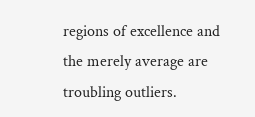regions of excellence and the merely average are troubling outliers.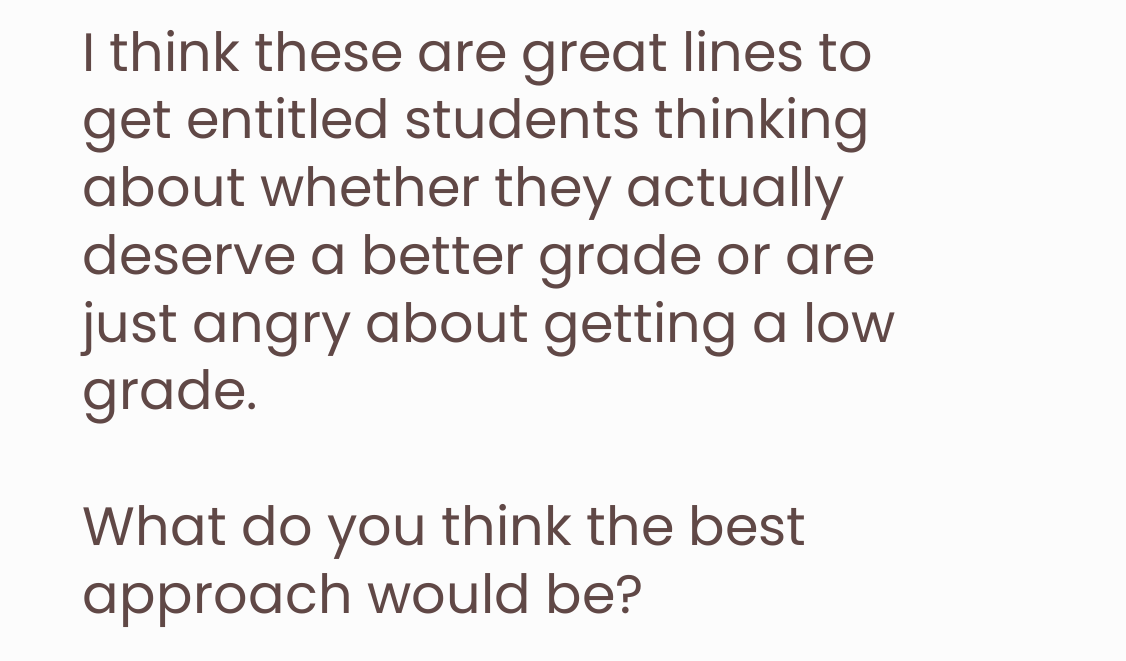I think these are great lines to get entitled students thinking about whether they actually deserve a better grade or are just angry about getting a low grade.

What do you think the best approach would be?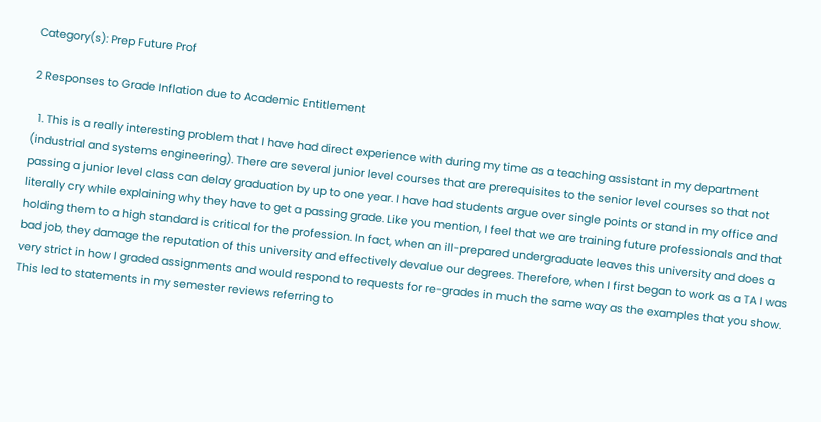Category(s): Prep Future Prof

2 Responses to Grade Inflation due to Academic Entitlement

  1. This is a really interesting problem that I have had direct experience with during my time as a teaching assistant in my department (industrial and systems engineering). There are several junior level courses that are prerequisites to the senior level courses so that not passing a junior level class can delay graduation by up to one year. I have had students argue over single points or stand in my office and literally cry while explaining why they have to get a passing grade. Like you mention, I feel that we are training future professionals and that holding them to a high standard is critical for the profession. In fact, when an ill-prepared undergraduate leaves this university and does a bad job, they damage the reputation of this university and effectively devalue our degrees. Therefore, when I first began to work as a TA I was very strict in how I graded assignments and would respond to requests for re-grades in much the same way as the examples that you show. This led to statements in my semester reviews referring to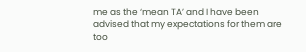me as the ‘mean TA’ and I have been advised that my expectations for them are too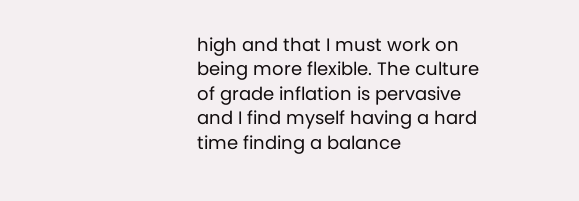high and that I must work on being more flexible. The culture of grade inflation is pervasive and I find myself having a hard time finding a balance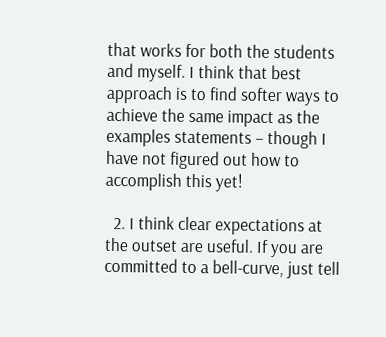that works for both the students and myself. I think that best approach is to find softer ways to achieve the same impact as the examples statements – though I have not figured out how to accomplish this yet!

  2. I think clear expectations at the outset are useful. If you are committed to a bell-curve, just tell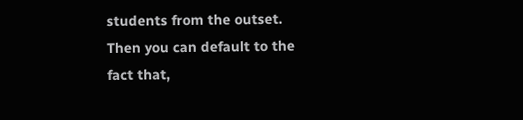students from the outset. Then you can default to the fact that,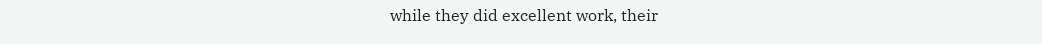while they did excellent work, their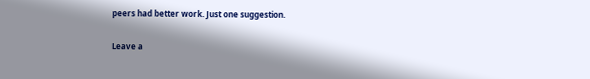peers had better work. Just one suggestion.

Leave a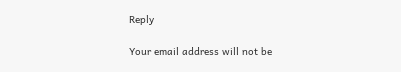Reply

Your email address will not be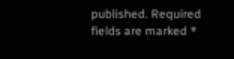published. Required fields are marked *